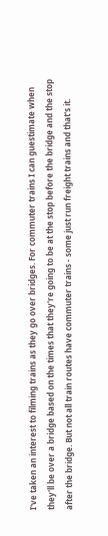I've taken an interest to filming trains as they go over bridges. For commuter trains I can guestimate when they'll be over a bridge based on the times that they're going to be at the stop before the bridge and the stop after the bridge. But not all train routes have commuter trains - some just run freight trains and that's it.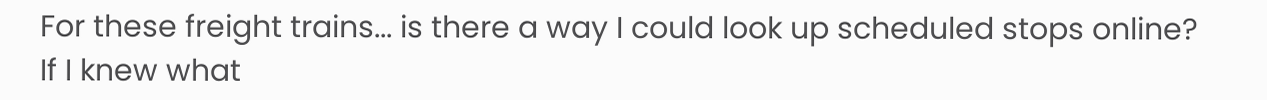For these freight trains... is there a way I could look up scheduled stops online? If I knew what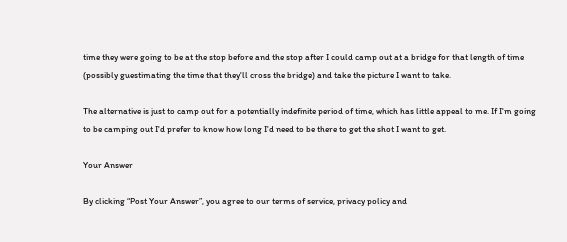time they were going to be at the stop before and the stop after I could camp out at a bridge for that length of time (possibly guestimating the time that they'll cross the bridge) and take the picture I want to take.

The alternative is just to camp out for a potentially indefinite period of time, which has little appeal to me. If I'm going to be camping out I'd prefer to know how long I'd need to be there to get the shot I want to get.

Your Answer

By clicking “Post Your Answer”, you agree to our terms of service, privacy policy and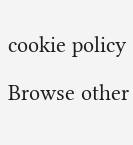cookie policy

Browse other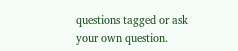questions tagged or ask your own question.